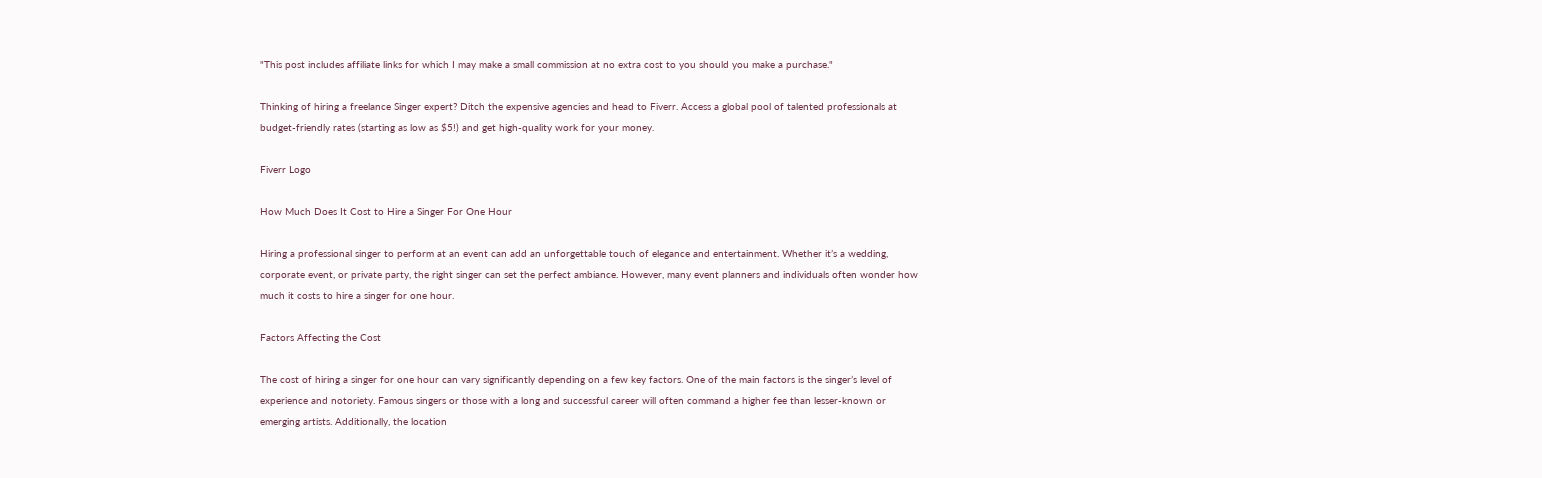"This post includes affiliate links for which I may make a small commission at no extra cost to you should you make a purchase."

Thinking of hiring a freelance Singer expert? Ditch the expensive agencies and head to Fiverr. Access a global pool of talented professionals at budget-friendly rates (starting as low as $5!) and get high-quality work for your money.

Fiverr Logo

How Much Does It Cost to Hire a Singer For One Hour

Hiring a professional singer to perform at an event can add an unforgettable touch of elegance and entertainment. Whether it’s a wedding, corporate event, or private party, the right singer can set the perfect ambiance. However, many event planners and individuals often wonder how much it costs to hire a singer for one hour.

Factors Affecting the Cost

The cost of hiring a singer for one hour can vary significantly depending on a few key factors. One of the main factors is the singer’s level of experience and notoriety. Famous singers or those with a long and successful career will often command a higher fee than lesser-known or emerging artists. Additionally, the location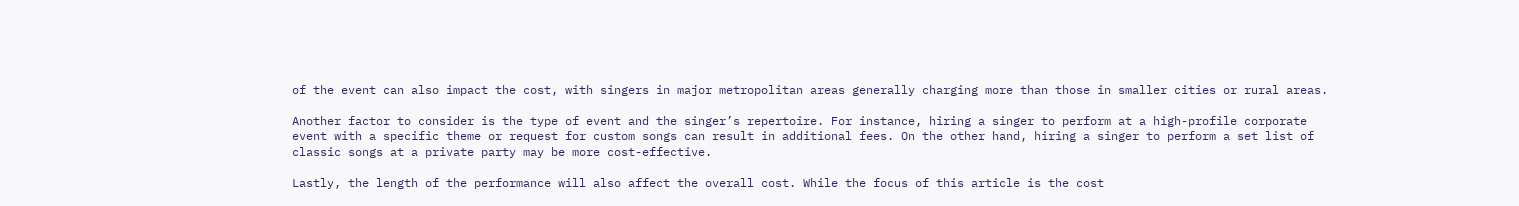of the event can also impact the cost, with singers in major metropolitan areas generally charging more than those in smaller cities or rural areas.

Another factor to consider is the type of event and the singer’s repertoire. For instance, hiring a singer to perform at a high-profile corporate event with a specific theme or request for custom songs can result in additional fees. On the other hand, hiring a singer to perform a set list of classic songs at a private party may be more cost-effective.

Lastly, the length of the performance will also affect the overall cost. While the focus of this article is the cost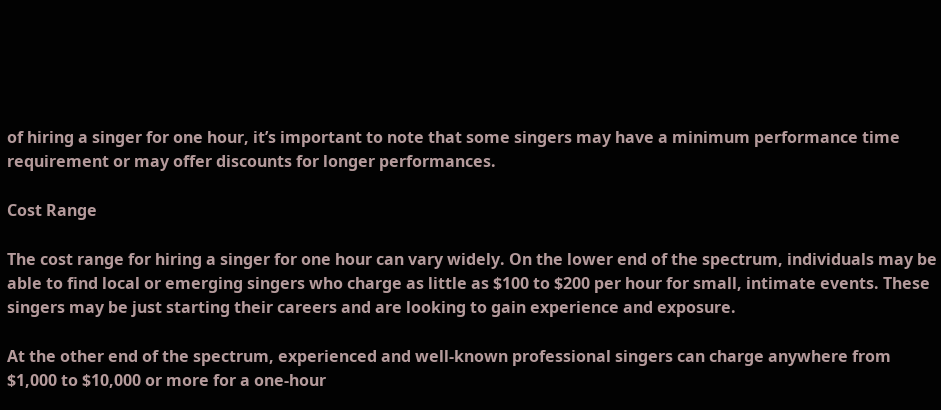of hiring a singer for one hour, it’s important to note that some singers may have a minimum performance time requirement or may offer discounts for longer performances.

Cost Range

The cost range for hiring a singer for one hour can vary widely. On the lower end of the spectrum, individuals may be able to find local or emerging singers who charge as little as $100 to $200 per hour for small, intimate events. These singers may be just starting their careers and are looking to gain experience and exposure.

At the other end of the spectrum, experienced and well-known professional singers can charge anywhere from $1,000 to $10,000 or more for a one-hour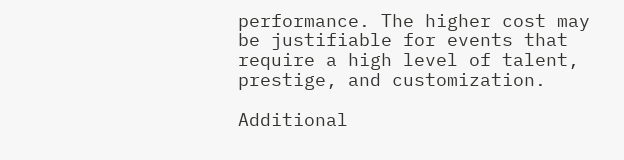performance. The higher cost may be justifiable for events that require a high level of talent, prestige, and customization.

Additional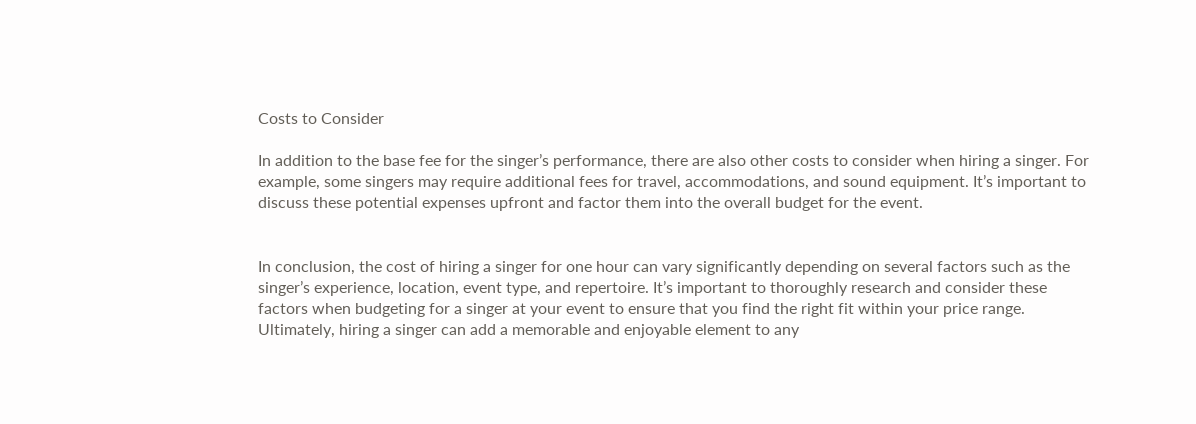Costs to Consider

In addition to the base fee for the singer’s performance, there are also other costs to consider when hiring a singer. For example, some singers may require additional fees for travel, accommodations, and sound equipment. It’s important to discuss these potential expenses upfront and factor them into the overall budget for the event.


In conclusion, the cost of hiring a singer for one hour can vary significantly depending on several factors such as the singer’s experience, location, event type, and repertoire. It’s important to thoroughly research and consider these factors when budgeting for a singer at your event to ensure that you find the right fit within your price range. Ultimately, hiring a singer can add a memorable and enjoyable element to any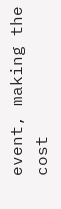event, making the cost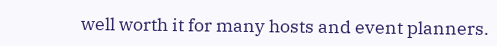well worth it for many hosts and event planners.